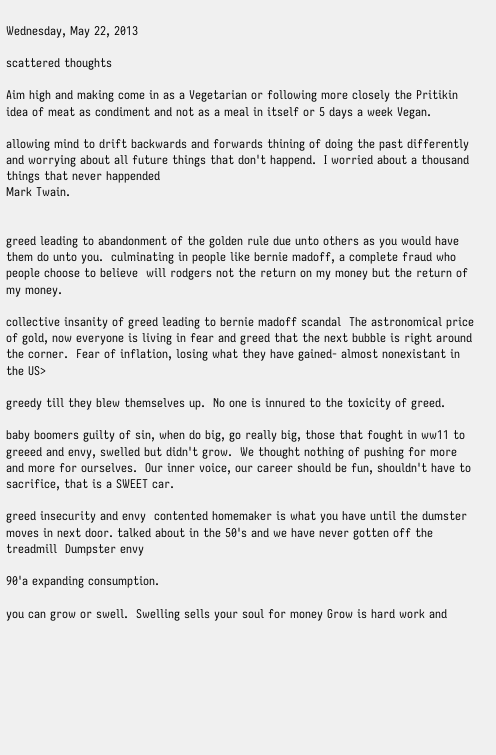Wednesday, May 22, 2013

scattered thoughts

Aim high and making come in as a Vegetarian or following more closely the Pritikin idea of meat as condiment and not as a meal in itself or 5 days a week Vegan.

allowing mind to drift backwards and forwards thining of doing the past differently and worrying about all future things that don't happend.  I worried about a thousand things that never happended
Mark Twain.


greed leading to abandonment of the golden rule due unto others as you would have them do unto you.  culminating in people like bernie madoff, a complete fraud who people choose to believe  will rodgers not the return on my money but the return of my money.

collective insanity of greed leading to bernie madoff scandal  The astronomical price of gold, now everyone is living in fear and greed that the next bubble is right around the corner.  Fear of inflation, losing what they have gained- almost nonexistant in the US>

greedy till they blew themselves up.  No one is innured to the toxicity of greed.

baby boomers guilty of sin, when do big, go really big, those that fought in ww11 to greeed and envy, swelled but didn't grow.  We thought nothing of pushing for more and more for ourselves.  Our inner voice, our career should be fun, shouldn't have to sacrifice, that is a SWEET car.

greed insecurity and envy  contented homemaker is what you have until the dumster moves in next door. talked about in the 50's and we have never gotten off the treadmill  Dumpster envy

90'a expanding consumption.

you can grow or swell.  Swelling sells your soul for money Grow is hard work and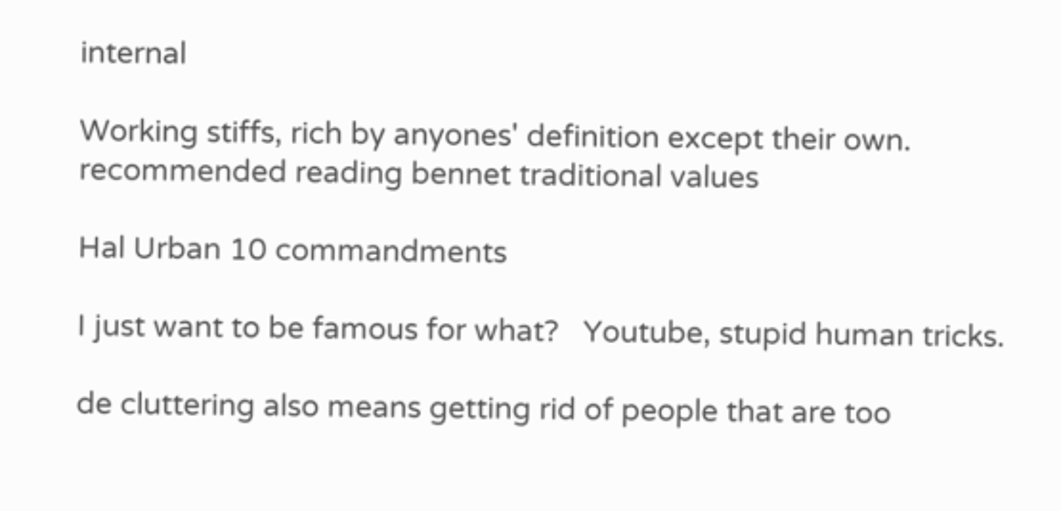internal

Working stiffs, rich by anyones' definition except their own.
recommended reading bennet traditional values

Hal Urban 10 commandments

I just want to be famous for what?   Youtube, stupid human tricks.

de cluttering also means getting rid of people that are too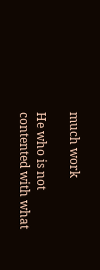much work

He who is not contented with what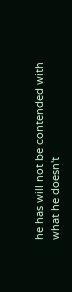he has will not be contended with what he doesn't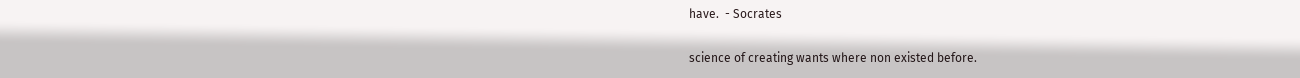have.  - Socrates

science of creating wants where non existed before.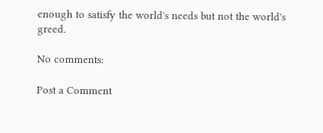enough to satisfy the world's needs but not the world's greed.

No comments:

Post a Comment